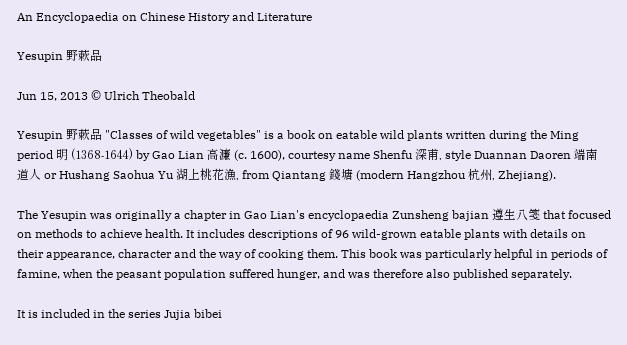An Encyclopaedia on Chinese History and Literature

Yesupin 野蔌品

Jun 15, 2013 © Ulrich Theobald

Yesupin 野蔌品 "Classes of wild vegetables" is a book on eatable wild plants written during the Ming period 明 (1368-1644) by Gao Lian 高濂 (c. 1600), courtesy name Shenfu 深甫, style Duannan Daoren 端南道人 or Hushang Saohua Yu 湖上桃花漁, from Qiantang 錢塘 (modern Hangzhou 杭州, Zhejiang).

The Yesupin was originally a chapter in Gao Lian's encyclopaedia Zunsheng bajian 遵生八箋 that focused on methods to achieve health. It includes descriptions of 96 wild-grown eatable plants with details on their appearance, character and the way of cooking them. This book was particularly helpful in periods of famine, when the peasant population suffered hunger, and was therefore also published separately.

It is included in the series Jujia bibei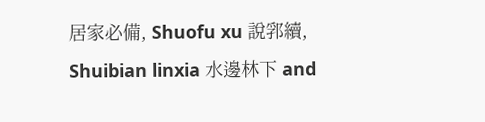居家必備, Shuofu xu 說郛續, Shuibian linxia 水邊林下 and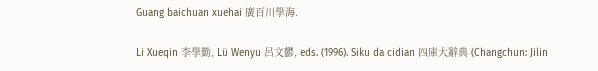Guang baichuan xuehai 廣百川學海.

Li Xueqin 李學勤, Lü Wenyu 呂文鬰, eds. (1996). Siku da cidian 四庫大辭典 (Changchun: Jilin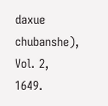daxue chubanshe), Vol. 2, 1649.